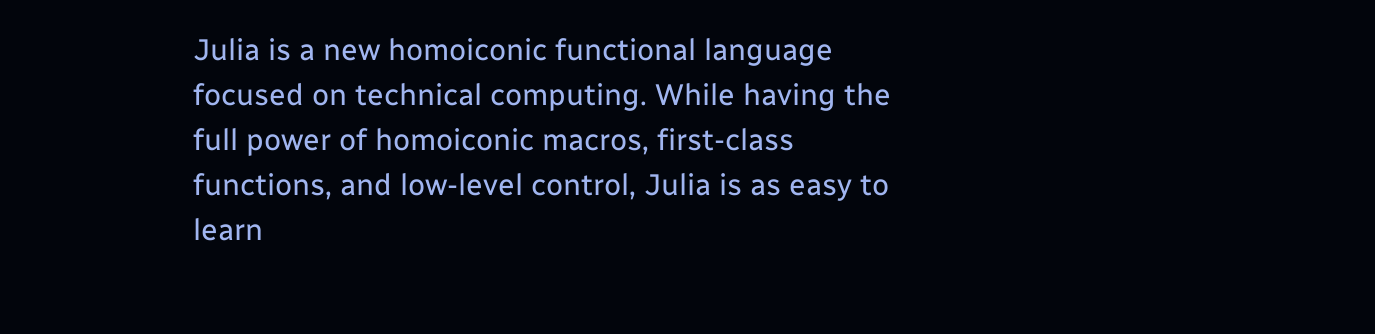Julia is a new homoiconic functional language focused on technical computing. While having the full power of homoiconic macros, first-class functions, and low-level control, Julia is as easy to learn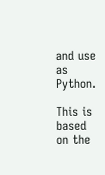and use as Python.

This is based on the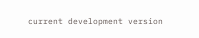current development version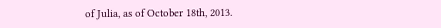of Julia, as of October 18th, 2013.